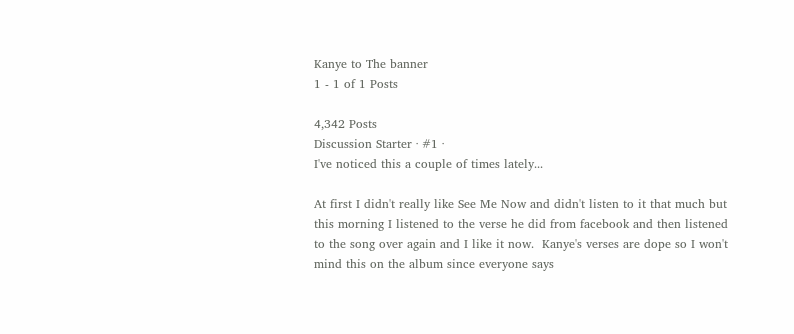Kanye to The banner
1 - 1 of 1 Posts

4,342 Posts
Discussion Starter · #1 ·
I've noticed this a couple of times lately...

At first I didn't really like See Me Now and didn't listen to it that much but this morning I listened to the verse he did from facebook and then listened to the song over again and I like it now.  Kanye's verses are dope so I won't mind this on the album since everyone says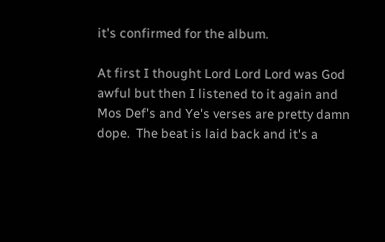it's confirmed for the album.

At first I thought Lord Lord Lord was God awful but then I listened to it again and Mos Def's and Ye's verses are pretty damn dope.  The beat is laid back and it's a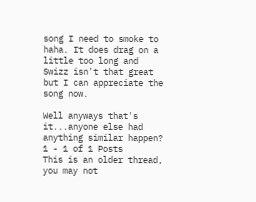song I need to smoke to haha. It does drag on a little too long and Swizz isn't that great but I can appreciate the song now.

Well anyways that's it...anyone else had anything similar happen?
1 - 1 of 1 Posts
This is an older thread, you may not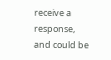receive a response, and could be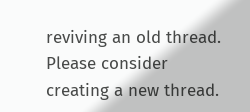reviving an old thread. Please consider creating a new thread.